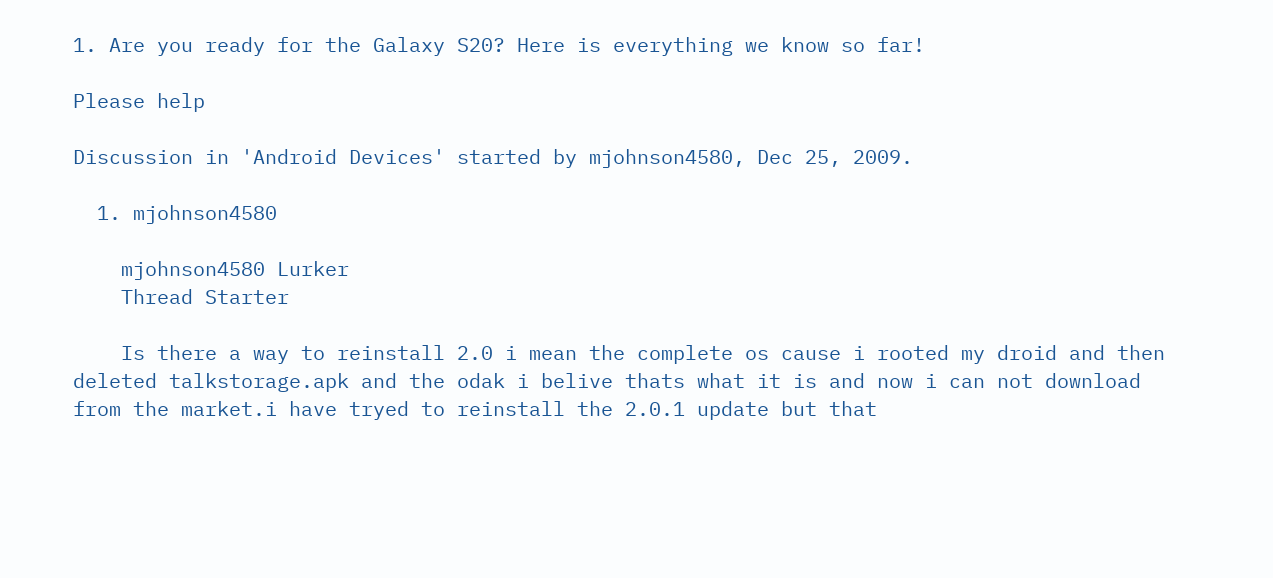1. Are you ready for the Galaxy S20? Here is everything we know so far!

Please help

Discussion in 'Android Devices' started by mjohnson4580, Dec 25, 2009.

  1. mjohnson4580

    mjohnson4580 Lurker
    Thread Starter

    Is there a way to reinstall 2.0 i mean the complete os cause i rooted my droid and then deleted talkstorage.apk and the odak i belive thats what it is and now i can not download from the market.i have tryed to reinstall the 2.0.1 update but that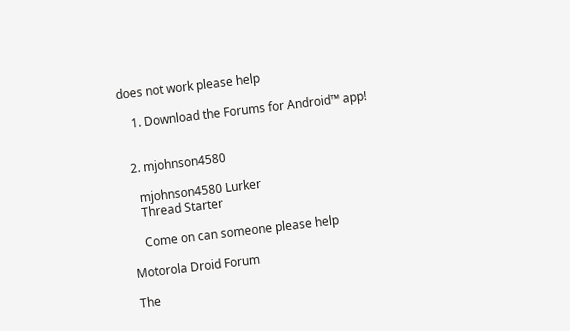does not work please help

    1. Download the Forums for Android™ app!


  2. mjohnson4580

    mjohnson4580 Lurker
    Thread Starter

    Come on can someone please help

Motorola Droid Forum

The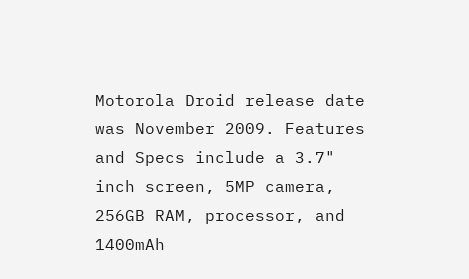Motorola Droid release date was November 2009. Features and Specs include a 3.7" inch screen, 5MP camera, 256GB RAM, processor, and 1400mAh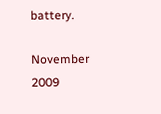battery.

November 2009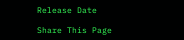Release Date

Share This Page